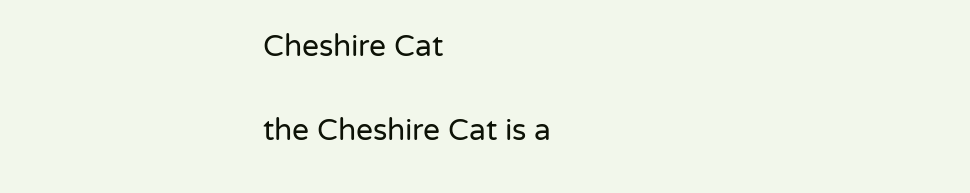Cheshire Cat

the Cheshire Cat is a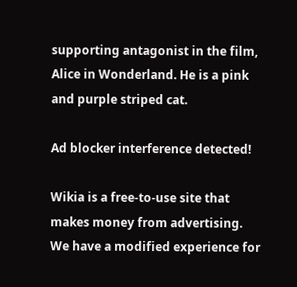supporting antagonist in the film, Alice in Wonderland. He is a pink and purple striped cat.

Ad blocker interference detected!

Wikia is a free-to-use site that makes money from advertising. We have a modified experience for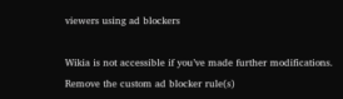viewers using ad blockers

Wikia is not accessible if you’ve made further modifications. Remove the custom ad blocker rule(s)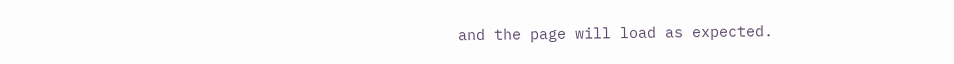and the page will load as expected.